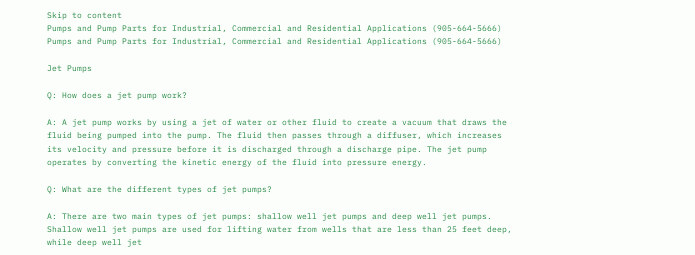Skip to content
Pumps and Pump Parts for Industrial, Commercial and Residential Applications (905-664-5666)
Pumps and Pump Parts for Industrial, Commercial and Residential Applications (905-664-5666)

Jet Pumps

Q: How does a jet pump work?

A: A jet pump works by using a jet of water or other fluid to create a vacuum that draws the fluid being pumped into the pump. The fluid then passes through a diffuser, which increases its velocity and pressure before it is discharged through a discharge pipe. The jet pump operates by converting the kinetic energy of the fluid into pressure energy.

Q: What are the different types of jet pumps?

A: There are two main types of jet pumps: shallow well jet pumps and deep well jet pumps. Shallow well jet pumps are used for lifting water from wells that are less than 25 feet deep, while deep well jet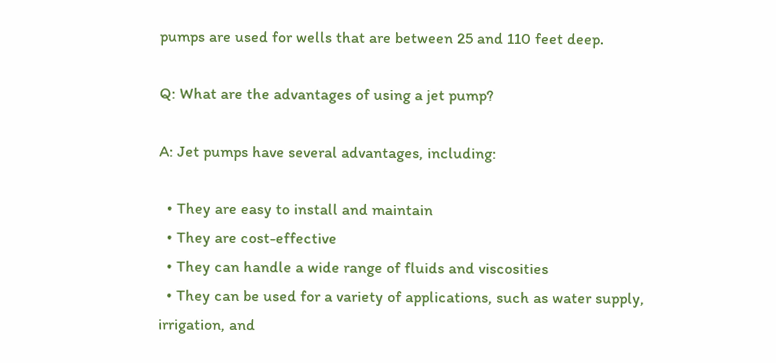pumps are used for wells that are between 25 and 110 feet deep.

Q: What are the advantages of using a jet pump?

A: Jet pumps have several advantages, including:

  • They are easy to install and maintain
  • They are cost-effective
  • They can handle a wide range of fluids and viscosities
  • They can be used for a variety of applications, such as water supply, irrigation, and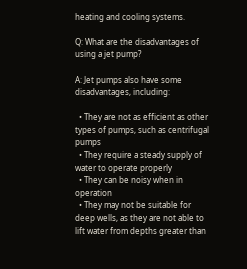heating and cooling systems.

Q: What are the disadvantages of using a jet pump?

A: Jet pumps also have some disadvantages, including:

  • They are not as efficient as other types of pumps, such as centrifugal pumps
  • They require a steady supply of water to operate properly
  • They can be noisy when in operation
  • They may not be suitable for deep wells, as they are not able to lift water from depths greater than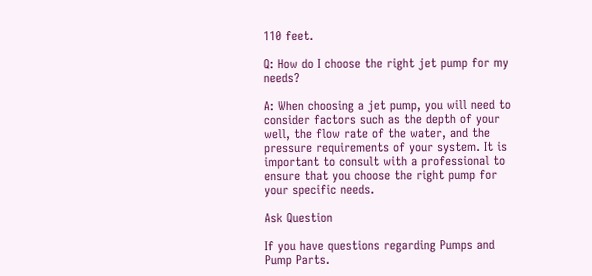110 feet.

Q: How do I choose the right jet pump for my needs?

A: When choosing a jet pump, you will need to consider factors such as the depth of your well, the flow rate of the water, and the pressure requirements of your system. It is important to consult with a professional to ensure that you choose the right pump for your specific needs.

Ask Question

If you have questions regarding Pumps and Pump Parts.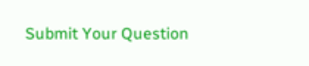Submit Your Question